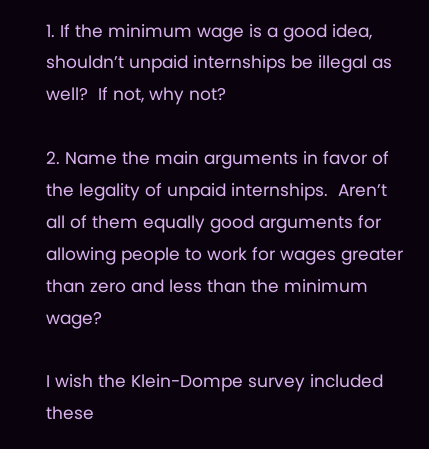1. If the minimum wage is a good idea, shouldn’t unpaid internships be illegal as well?  If not, why not?

2. Name the main arguments in favor of the legality of unpaid internships.  Aren’t all of them equally good arguments for allowing people to work for wages greater than zero and less than the minimum wage?

I wish the Klein-Dompe survey included these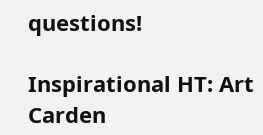questions!

Inspirational HT: Art Carden